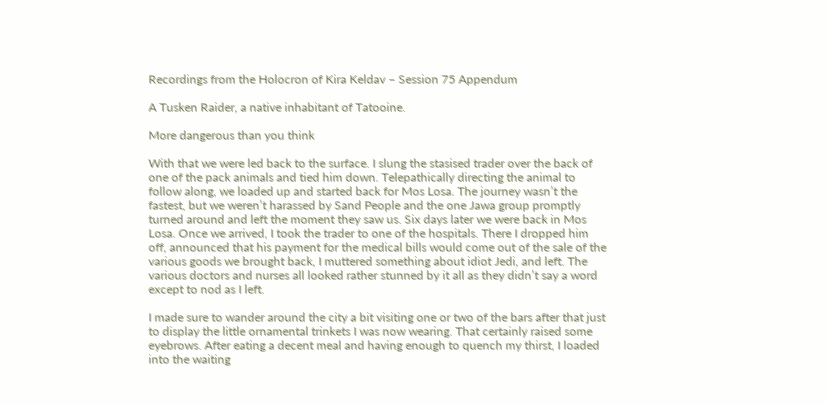Recordings from the Holocron of Kira Keldav – Session 75 Appendum

A Tusken Raider, a native inhabitant of Tatooine.

More dangerous than you think

With that we were led back to the surface. I slung the stasised trader over the back of one of the pack animals and tied him down. Telepathically directing the animal to follow along, we loaded up and started back for Mos Losa. The journey wasn’t the fastest, but we weren’t harassed by Sand People and the one Jawa group promptly turned around and left the moment they saw us. Six days later we were back in Mos Losa. Once we arrived, I took the trader to one of the hospitals. There I dropped him off, announced that his payment for the medical bills would come out of the sale of the various goods we brought back, I muttered something about idiot Jedi, and left. The various doctors and nurses all looked rather stunned by it all as they didn’t say a word except to nod as I left.

I made sure to wander around the city a bit visiting one or two of the bars after that just to display the little ornamental trinkets I was now wearing. That certainly raised some eyebrows. After eating a decent meal and having enough to quench my thirst, I loaded into the waiting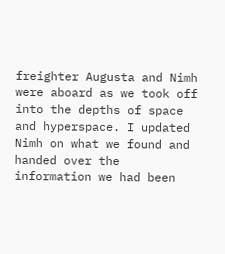freighter Augusta and Nimh were aboard as we took off into the depths of space and hyperspace. I updated Nimh on what we found and handed over the information we had been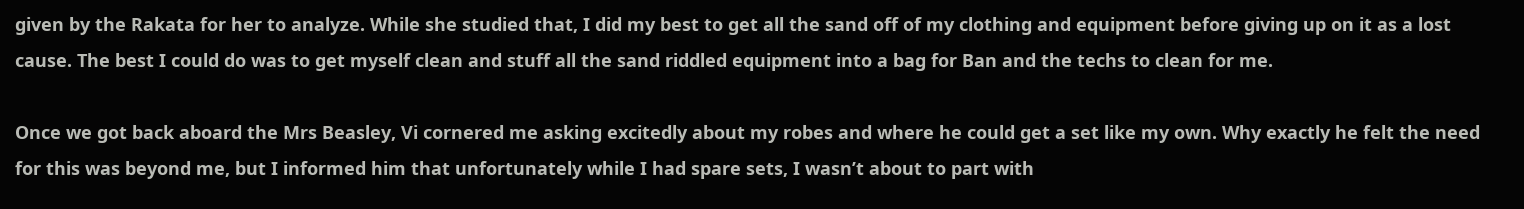given by the Rakata for her to analyze. While she studied that, I did my best to get all the sand off of my clothing and equipment before giving up on it as a lost cause. The best I could do was to get myself clean and stuff all the sand riddled equipment into a bag for Ban and the techs to clean for me.

Once we got back aboard the Mrs Beasley, Vi cornered me asking excitedly about my robes and where he could get a set like my own. Why exactly he felt the need for this was beyond me, but I informed him that unfortunately while I had spare sets, I wasn’t about to part with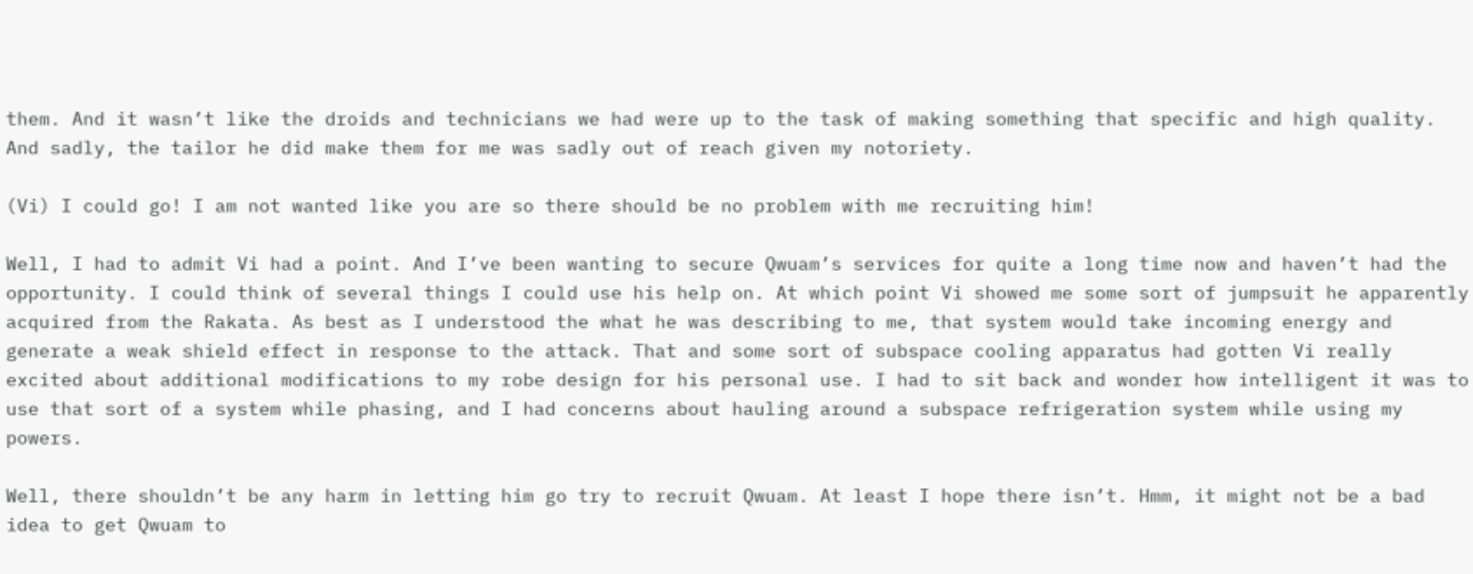them. And it wasn’t like the droids and technicians we had were up to the task of making something that specific and high quality. And sadly, the tailor he did make them for me was sadly out of reach given my notoriety.

(Vi) I could go! I am not wanted like you are so there should be no problem with me recruiting him!

Well, I had to admit Vi had a point. And I’ve been wanting to secure Qwuam’s services for quite a long time now and haven’t had the opportunity. I could think of several things I could use his help on. At which point Vi showed me some sort of jumpsuit he apparently acquired from the Rakata. As best as I understood the what he was describing to me, that system would take incoming energy and generate a weak shield effect in response to the attack. That and some sort of subspace cooling apparatus had gotten Vi really excited about additional modifications to my robe design for his personal use. I had to sit back and wonder how intelligent it was to use that sort of a system while phasing, and I had concerns about hauling around a subspace refrigeration system while using my powers.

Well, there shouldn’t be any harm in letting him go try to recruit Qwuam. At least I hope there isn’t. Hmm, it might not be a bad idea to get Qwuam to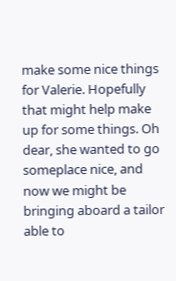make some nice things for Valerie. Hopefully that might help make up for some things. Oh dear, she wanted to go someplace nice, and now we might be bringing aboard a tailor able to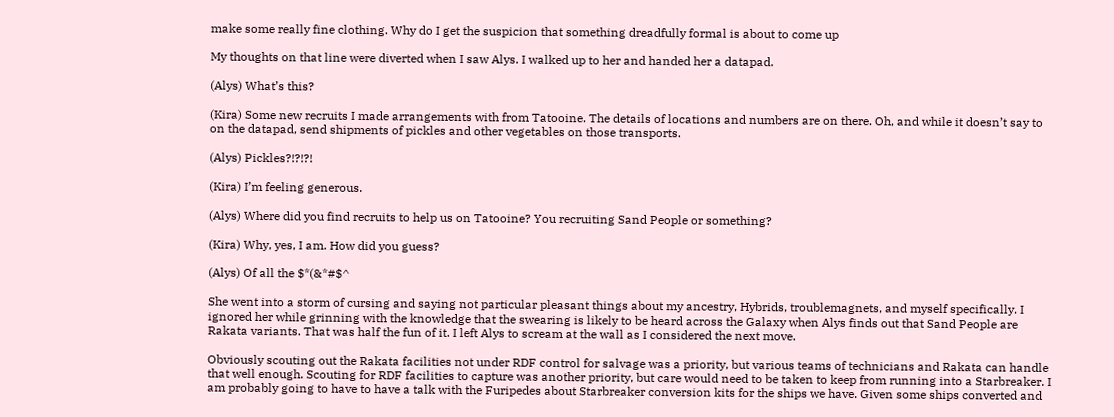make some really fine clothing. Why do I get the suspicion that something dreadfully formal is about to come up

My thoughts on that line were diverted when I saw Alys. I walked up to her and handed her a datapad.

(Alys) What’s this?

(Kira) Some new recruits I made arrangements with from Tatooine. The details of locations and numbers are on there. Oh, and while it doesn’t say to on the datapad, send shipments of pickles and other vegetables on those transports.

(Alys) Pickles?!?!?!

(Kira) I’m feeling generous.

(Alys) Where did you find recruits to help us on Tatooine? You recruiting Sand People or something?

(Kira) Why, yes, I am. How did you guess?

(Alys) Of all the $*(&*#$^

She went into a storm of cursing and saying not particular pleasant things about my ancestry, Hybrids, troublemagnets, and myself specifically. I ignored her while grinning with the knowledge that the swearing is likely to be heard across the Galaxy when Alys finds out that Sand People are Rakata variants. That was half the fun of it. I left Alys to scream at the wall as I considered the next move.

Obviously scouting out the Rakata facilities not under RDF control for salvage was a priority, but various teams of technicians and Rakata can handle that well enough. Scouting for RDF facilities to capture was another priority, but care would need to be taken to keep from running into a Starbreaker. I am probably going to have to have a talk with the Furipedes about Starbreaker conversion kits for the ships we have. Given some ships converted and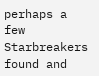perhaps a few Starbreakers found and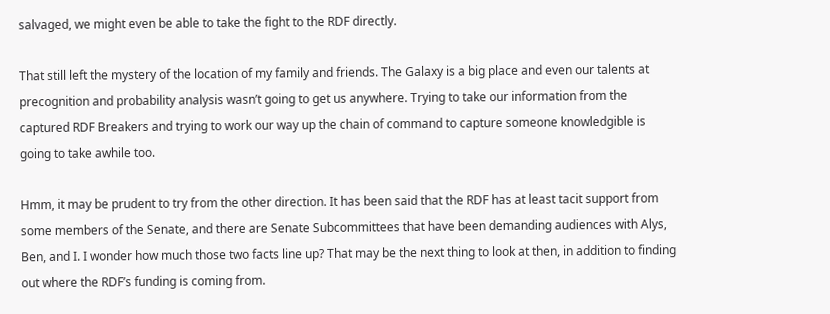salvaged, we might even be able to take the fight to the RDF directly.

That still left the mystery of the location of my family and friends. The Galaxy is a big place and even our talents at precognition and probability analysis wasn’t going to get us anywhere. Trying to take our information from the captured RDF Breakers and trying to work our way up the chain of command to capture someone knowledgible is going to take awhile too.

Hmm, it may be prudent to try from the other direction. It has been said that the RDF has at least tacit support from some members of the Senate, and there are Senate Subcommittees that have been demanding audiences with Alys, Ben, and I. I wonder how much those two facts line up? That may be the next thing to look at then, in addition to finding out where the RDF’s funding is coming from.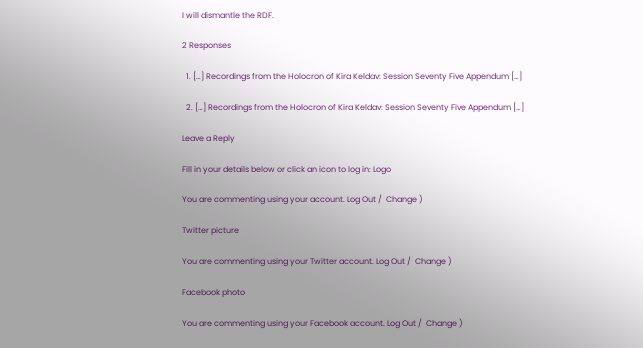I will dismantle the RDF.

2 Responses

  1. […] Recordings from the Holocron of Kira Keldav: Session Seventy Five Appendum […]

  2. […] Recordings from the Holocron of Kira Keldav: Session Seventy Five Appendum […]

Leave a Reply

Fill in your details below or click an icon to log in: Logo

You are commenting using your account. Log Out /  Change )

Twitter picture

You are commenting using your Twitter account. Log Out /  Change )

Facebook photo

You are commenting using your Facebook account. Log Out /  Change )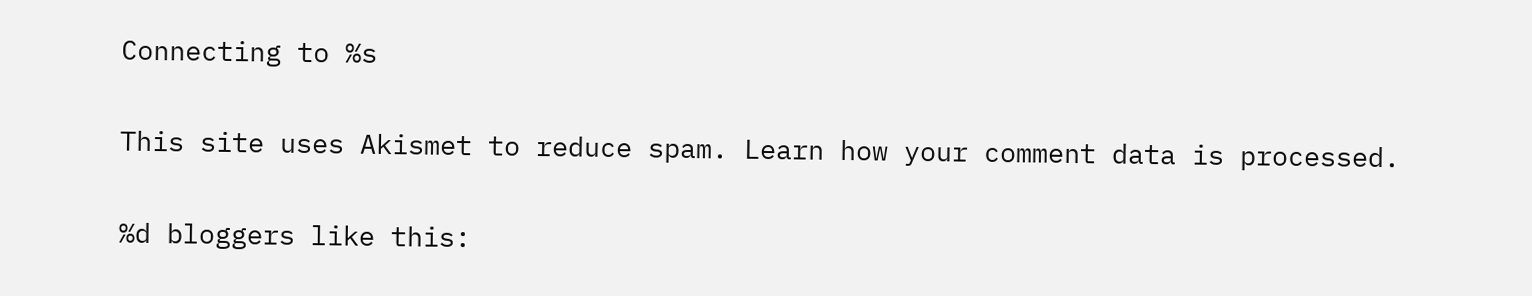Connecting to %s

This site uses Akismet to reduce spam. Learn how your comment data is processed.

%d bloggers like this: